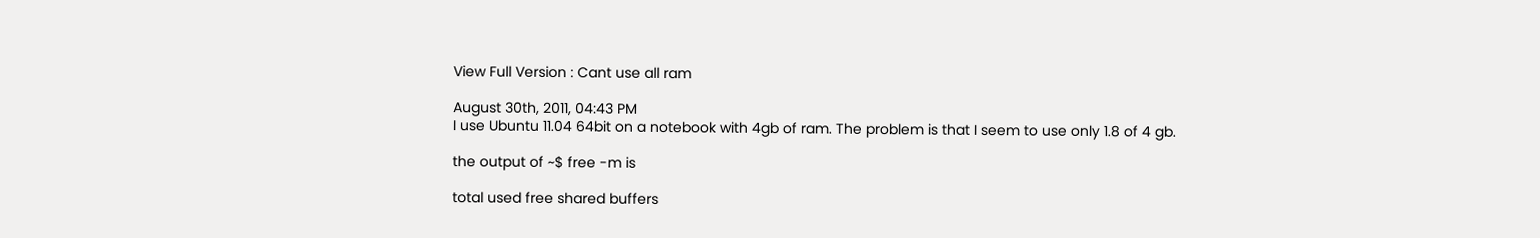View Full Version : Cant use all ram

August 30th, 2011, 04:43 PM
I use Ubuntu 11.04 64bit on a notebook with 4gb of ram. The problem is that I seem to use only 1.8 of 4 gb.

the output of ~$ free -m is

total used free shared buffers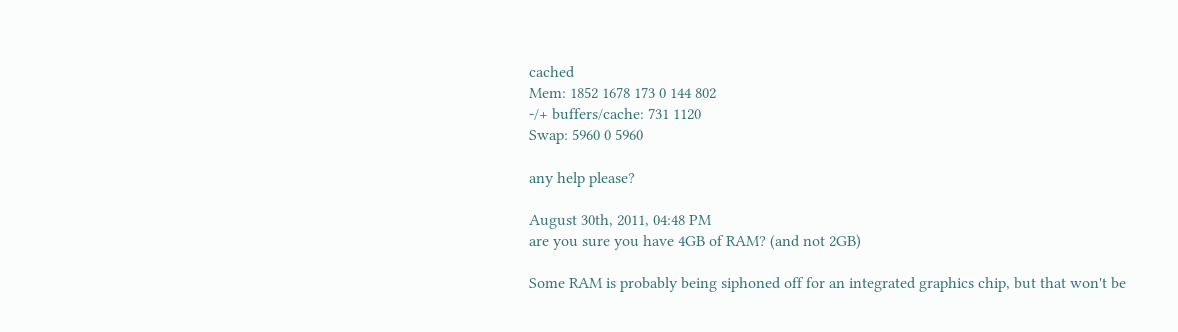cached
Mem: 1852 1678 173 0 144 802
-/+ buffers/cache: 731 1120
Swap: 5960 0 5960

any help please?

August 30th, 2011, 04:48 PM
are you sure you have 4GB of RAM? (and not 2GB)

Some RAM is probably being siphoned off for an integrated graphics chip, but that won't be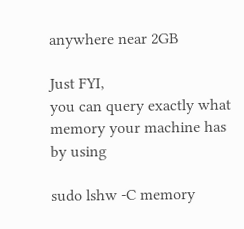anywhere near 2GB

Just FYI,
you can query exactly what memory your machine has by using

sudo lshw -C memory